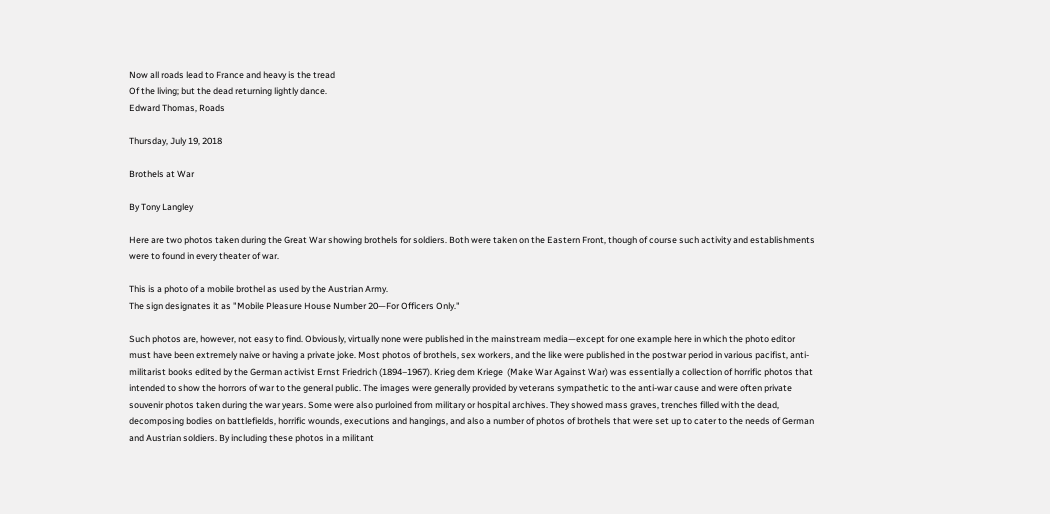Now all roads lead to France and heavy is the tread
Of the living; but the dead returning lightly dance.
Edward Thomas, Roads

Thursday, July 19, 2018

Brothels at War

By Tony Langley

Here are two photos taken during the Great War showing brothels for soldiers. Both were taken on the Eastern Front, though of course such activity and establishments were to found in every theater of war.

This is a photo of a mobile brothel as used by the Austrian Army.
The sign designates it as "Mobile Pleasure House Number 20—For Officers Only."

Such photos are, however, not easy to find. Obviously, virtually none were published in the mainstream media—except for one example here in which the photo editor must have been extremely naive or having a private joke. Most photos of brothels, sex workers, and the like were published in the postwar period in various pacifist, anti-militarist books edited by the German activist Ernst Friedrich (1894–1967). Krieg dem Kriege  (Make War Against War) was essentially a collection of horrific photos that intended to show the horrors of war to the general public. The images were generally provided by veterans sympathetic to the anti-war cause and were often private souvenir photos taken during the war years. Some were also purloined from military or hospital archives. They showed mass graves, trenches filled with the dead, decomposing bodies on battlefields, horrific wounds, executions and hangings, and also a number of photos of brothels that were set up to cater to the needs of German and Austrian soldiers. By including these photos in a militant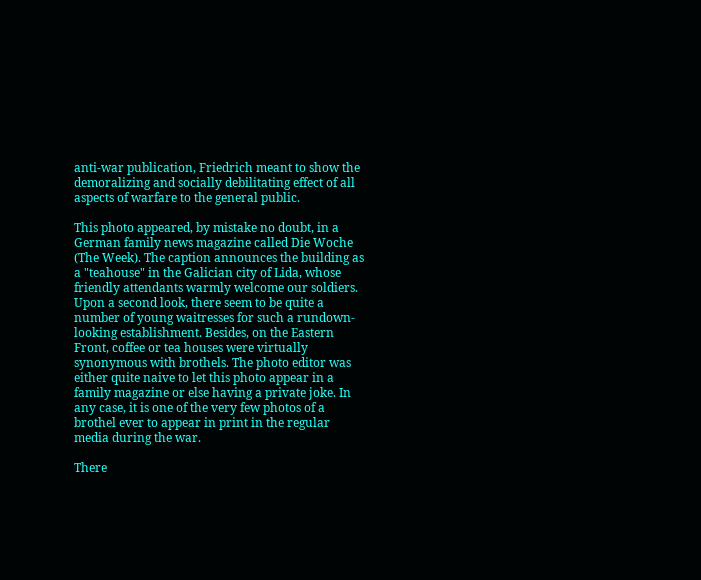anti-war publication, Friedrich meant to show the demoralizing and socially debilitating effect of all aspects of warfare to the general public.

This photo appeared, by mistake no doubt, in a German family news magazine called Die Woche (The Week). The caption announces the building as a "teahouse" in the Galician city of Lida, whose friendly attendants warmly welcome our soldiers. Upon a second look, there seem to be quite a number of young waitresses for such a rundown-looking establishment. Besides, on the Eastern Front, coffee or tea houses were virtually synonymous with brothels. The photo editor was either quite naive to let this photo appear in a family magazine or else having a private joke. In any case, it is one of the very few photos of a brothel ever to appear in print in the regular media during the war.

There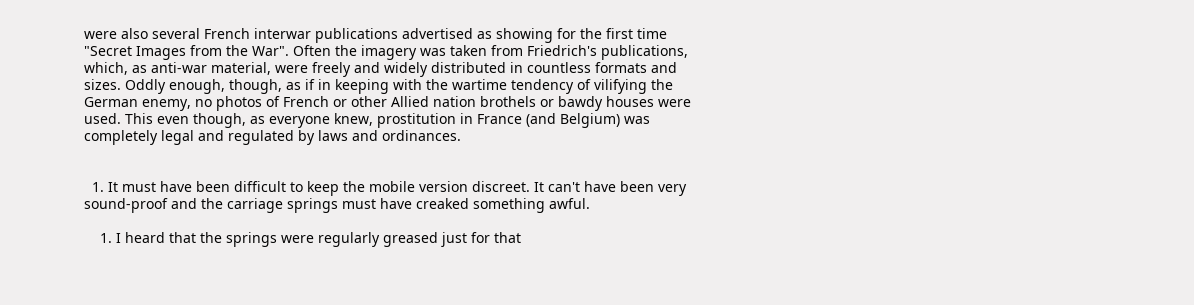were also several French interwar publications advertised as showing for the first time "Secret Images from the War". Often the imagery was taken from Friedrich's publications, which, as anti-war material, were freely and widely distributed in countless formats and sizes. Oddly enough, though, as if in keeping with the wartime tendency of vilifying the German enemy, no photos of French or other Allied nation brothels or bawdy houses were used. This even though, as everyone knew, prostitution in France (and Belgium) was completely legal and regulated by laws and ordinances.


  1. It must have been difficult to keep the mobile version discreet. It can't have been very sound-proof and the carriage springs must have creaked something awful.

    1. I heard that the springs were regularly greased just for that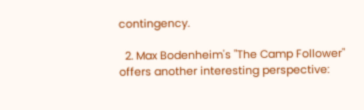contingency.

  2. Max Bodenheim's "The Camp Follower" offers another interesting perspective: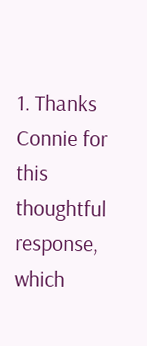1. Thanks Connie for this thoughtful response, which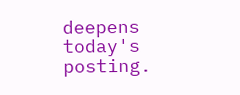deepens today's posting.